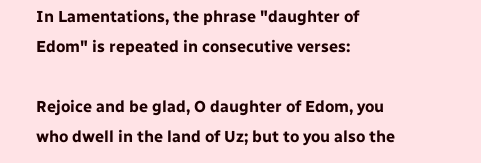In Lamentations, the phrase "daughter of Edom" is repeated in consecutive verses:

Rejoice and be glad, O daughter of Edom, you who dwell in the land of Uz; but to you also the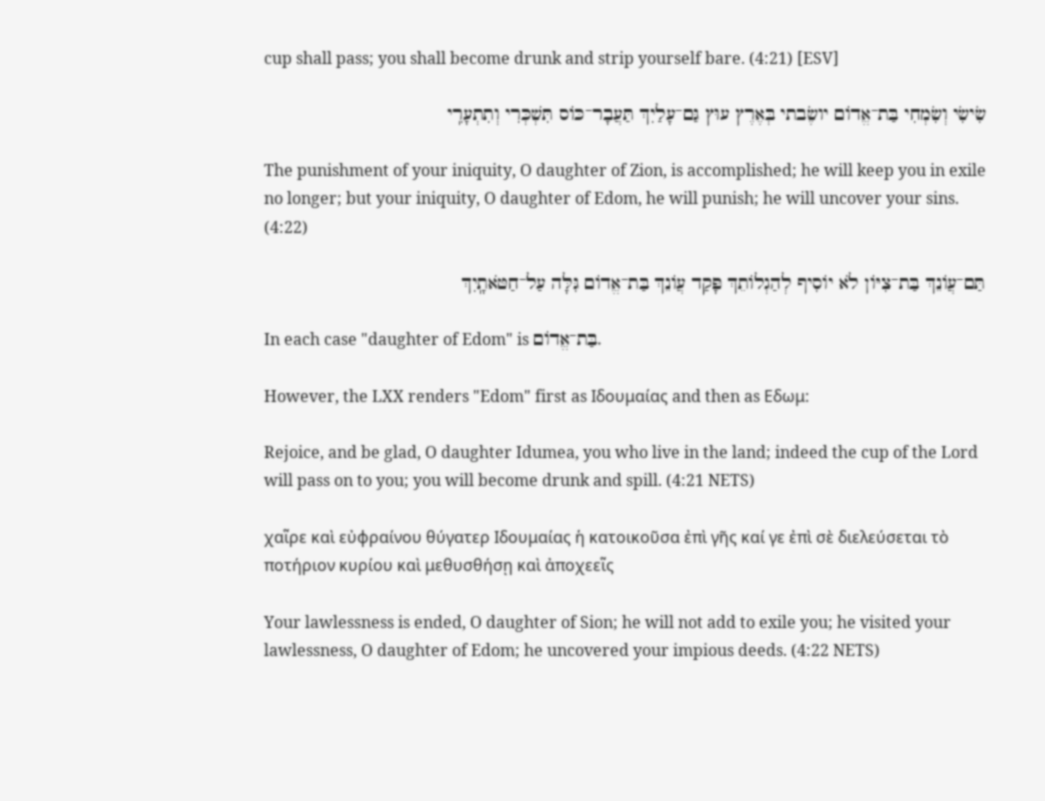cup shall pass; you shall become drunk and strip yourself bare. (4:21) [ESV]

שִׂישִׂי וְשִׂמְחִי בַּת־אֱדֹום יושֶׂבתי בְּאֶרֶץ עוּץ גַּם־עָלַיִךְ תַּעֲבָר־כֹּוס תִּשְׁכְּרִי וְתִתְעָרִֽי

The punishment of your iniquity, O daughter of Zion, is accomplished; he will keep you in exile no longer; but your iniquity, O daughter of Edom, he will punish; he will uncover your sins. (4:22)

תַּם־עֲוֹנֵךְ בַּת־צִיֹּון לֹא יֹוסִיף לְהַגְלֹותֵךְ פָּקַד עֲוֹנֵךְ בַּת־אֱדֹום גִּלָּה עַל־חַטֹּאתָֽיִךְ

In each case "daughter of Edom" is בַּת־אֱדֹום.

However, the LXX renders "Edom" first as Ιδουμαίας and then as Εδωμ:

Rejoice, and be glad, O daughter Idumea, you who live in the land; indeed the cup of the Lord will pass on to you; you will become drunk and spill. (4:21 NETS)

χαῗρε καὶ εὐφραίνου θύγατερ Ιδουμαίας ἡ κατοικοῦσα ἐπὶ γῆς καί γε ἐπὶ σὲ διελεύσεται τὸ ποτήριον κυρίου καὶ μεθυσθήσῃ καὶ ἀποχεεῗς

Your lawlessness is ended, O daughter of Sion; he will not add to exile you; he visited your lawlessness, O daughter of Edom; he uncovered your impious deeds. (4:22 NETS)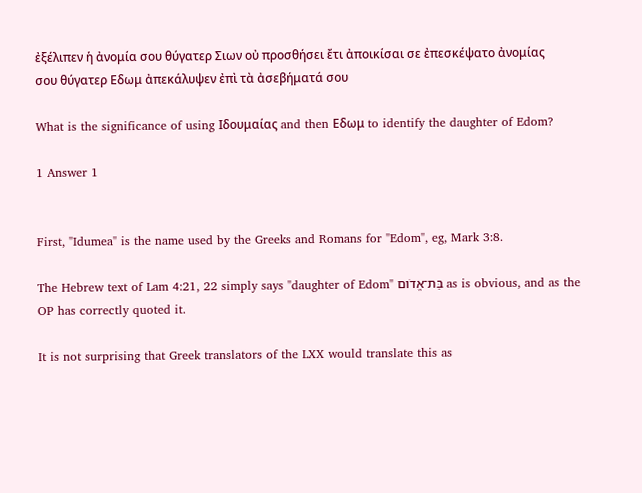ἐξέλιπεν ἡ ἀνομία σου θύγατερ Σιων οὐ προσθήσει ἔτι ἀποικίσαι σε ἐπεσκέψατο ἀνομίας σου θύγατερ Εδωμ ἀπεκάλυψεν ἐπὶ τὰ ἀσεβήματά σου

What is the significance of using Ιδουμαίας and then Εδωμ to identify the daughter of Edom?

1 Answer 1


First, "Idumea" is the name used by the Greeks and Romans for "Edom", eg, Mark 3:8.

The Hebrew text of Lam 4:21, 22 simply says "daughter of Edom" בַּת־אֱדֹום as is obvious, and as the OP has correctly quoted it.

It is not surprising that Greek translators of the LXX would translate this as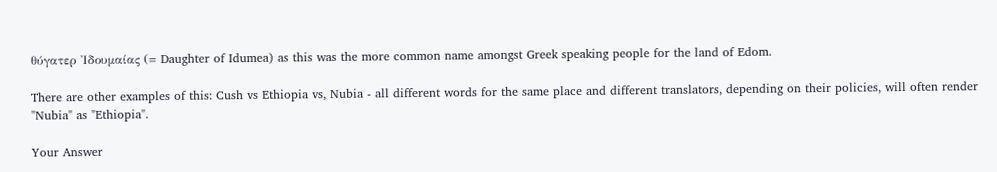θύγατερ Ἰδουμαίας (= Daughter of Idumea) as this was the more common name amongst Greek speaking people for the land of Edom.

There are other examples of this: Cush vs Ethiopia vs, Nubia - all different words for the same place and different translators, depending on their policies, will often render "Nubia" as "Ethiopia".

Your Answer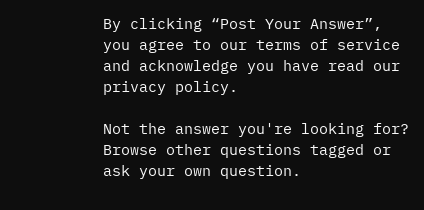By clicking “Post Your Answer”, you agree to our terms of service and acknowledge you have read our privacy policy.

Not the answer you're looking for? Browse other questions tagged or ask your own question.